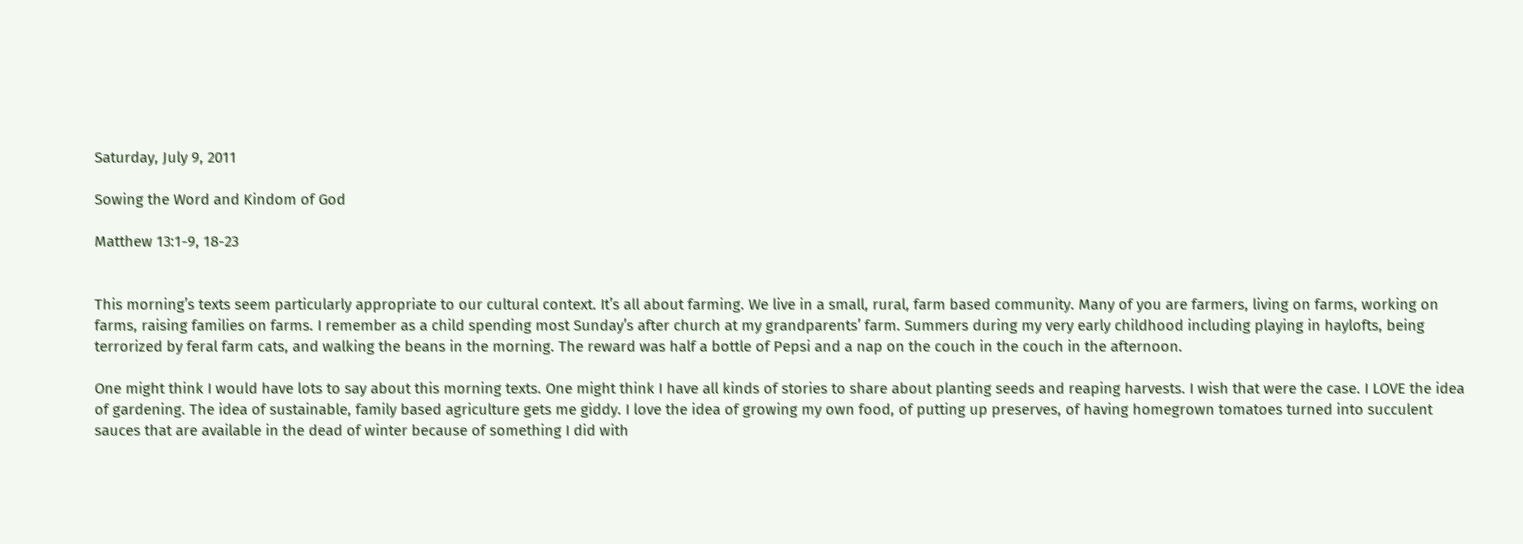Saturday, July 9, 2011

Sowing the Word and Kindom of God

Matthew 13:1-9, 18-23


This morning’s texts seem particularly appropriate to our cultural context. It’s all about farming. We live in a small, rural, farm based community. Many of you are farmers, living on farms, working on farms, raising families on farms. I remember as a child spending most Sunday’s after church at my grandparents’ farm. Summers during my very early childhood including playing in haylofts, being terrorized by feral farm cats, and walking the beans in the morning. The reward was half a bottle of Pepsi and a nap on the couch in the couch in the afternoon.

One might think I would have lots to say about this morning texts. One might think I have all kinds of stories to share about planting seeds and reaping harvests. I wish that were the case. I LOVE the idea of gardening. The idea of sustainable, family based agriculture gets me giddy. I love the idea of growing my own food, of putting up preserves, of having homegrown tomatoes turned into succulent sauces that are available in the dead of winter because of something I did with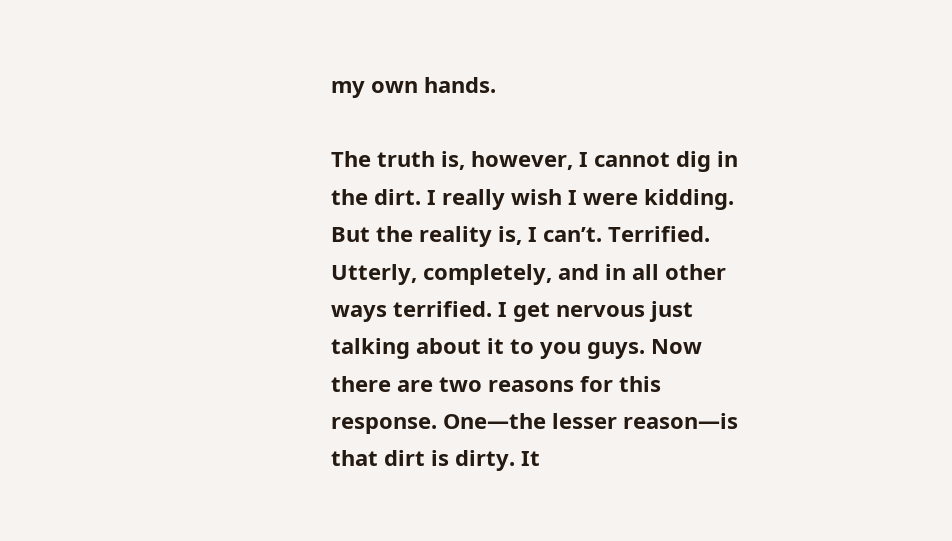my own hands.

The truth is, however, I cannot dig in the dirt. I really wish I were kidding. But the reality is, I can’t. Terrified. Utterly, completely, and in all other ways terrified. I get nervous just talking about it to you guys. Now there are two reasons for this response. One—the lesser reason—is that dirt is dirty. It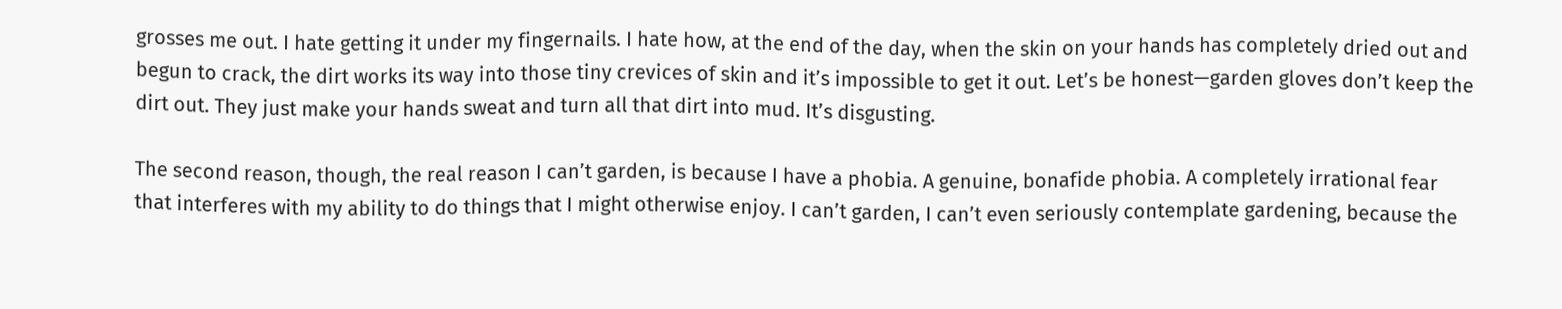grosses me out. I hate getting it under my fingernails. I hate how, at the end of the day, when the skin on your hands has completely dried out and begun to crack, the dirt works its way into those tiny crevices of skin and it’s impossible to get it out. Let’s be honest—garden gloves don’t keep the dirt out. They just make your hands sweat and turn all that dirt into mud. It’s disgusting.

The second reason, though, the real reason I can’t garden, is because I have a phobia. A genuine, bonafide phobia. A completely irrational fear that interferes with my ability to do things that I might otherwise enjoy. I can’t garden, I can’t even seriously contemplate gardening, because the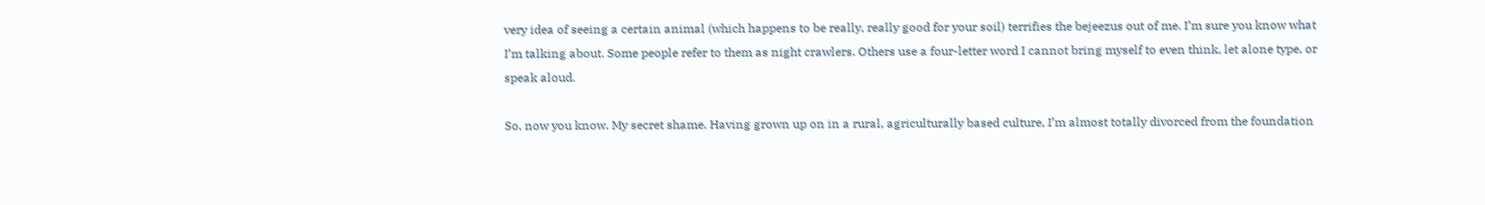very idea of seeing a certain animal (which happens to be really, really good for your soil) terrifies the bejeezus out of me. I’m sure you know what I’m talking about. Some people refer to them as night crawlers. Others use a four-letter word I cannot bring myself to even think, let alone type, or speak aloud.

So, now you know. My secret shame. Having grown up on in a rural, agriculturally based culture, I’m almost totally divorced from the foundation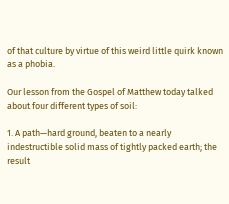of that culture by virtue of this weird little quirk known as a phobia.

Our lesson from the Gospel of Matthew today talked about four different types of soil:

1. A path—hard ground, beaten to a nearly indestructible solid mass of tightly packed earth; the result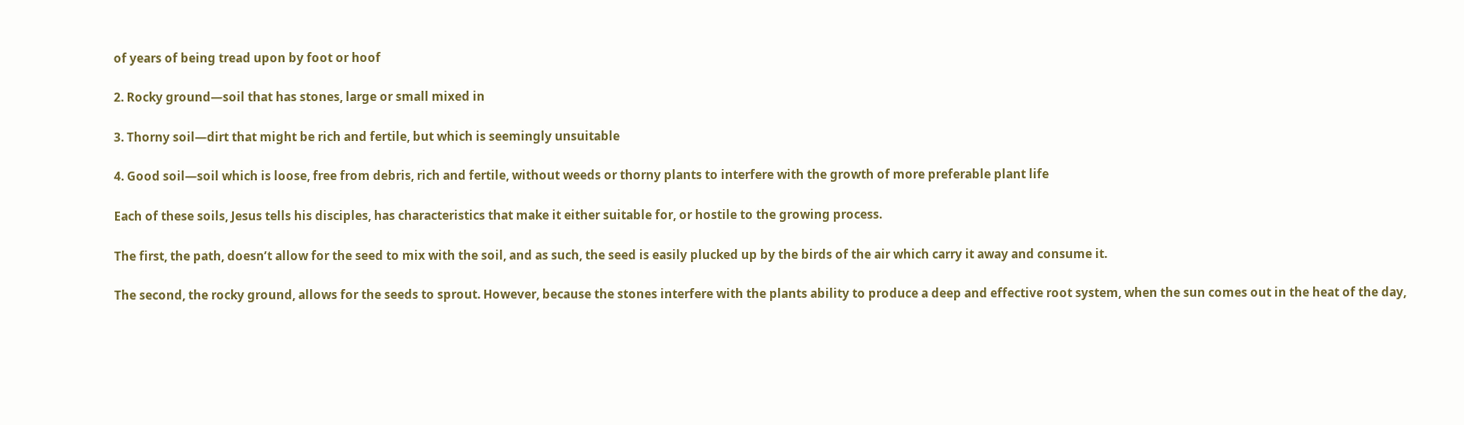of years of being tread upon by foot or hoof

2. Rocky ground—soil that has stones, large or small mixed in

3. Thorny soil—dirt that might be rich and fertile, but which is seemingly unsuitable

4. Good soil—soil which is loose, free from debris, rich and fertile, without weeds or thorny plants to interfere with the growth of more preferable plant life

Each of these soils, Jesus tells his disciples, has characteristics that make it either suitable for, or hostile to the growing process.

The first, the path, doesn’t allow for the seed to mix with the soil, and as such, the seed is easily plucked up by the birds of the air which carry it away and consume it.

The second, the rocky ground, allows for the seeds to sprout. However, because the stones interfere with the plants ability to produce a deep and effective root system, when the sun comes out in the heat of the day,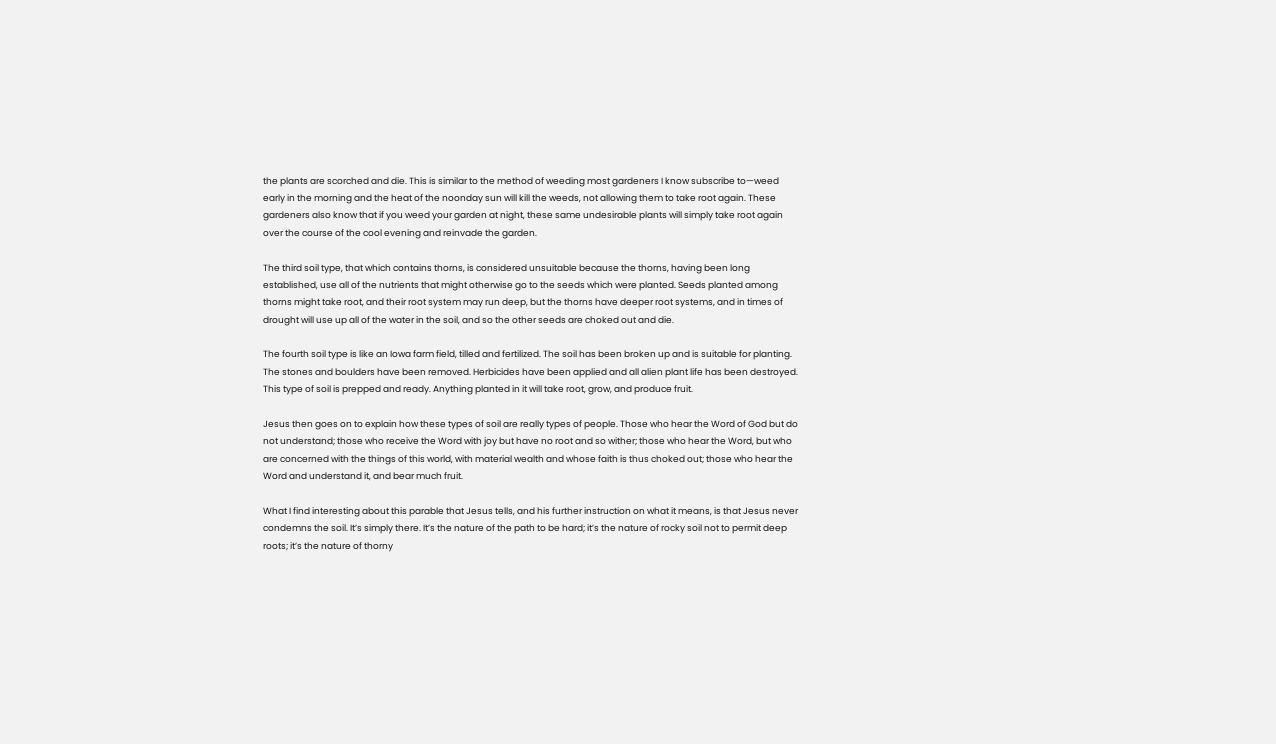the plants are scorched and die. This is similar to the method of weeding most gardeners I know subscribe to—weed early in the morning and the heat of the noonday sun will kill the weeds, not allowing them to take root again. These gardeners also know that if you weed your garden at night, these same undesirable plants will simply take root again over the course of the cool evening and reinvade the garden.

The third soil type, that which contains thorns, is considered unsuitable because the thorns, having been long established, use all of the nutrients that might otherwise go to the seeds which were planted. Seeds planted among thorns might take root, and their root system may run deep, but the thorns have deeper root systems, and in times of drought will use up all of the water in the soil, and so the other seeds are choked out and die.

The fourth soil type is like an Iowa farm field, tilled and fertilized. The soil has been broken up and is suitable for planting. The stones and boulders have been removed. Herbicides have been applied and all alien plant life has been destroyed. This type of soil is prepped and ready. Anything planted in it will take root, grow, and produce fruit.

Jesus then goes on to explain how these types of soil are really types of people. Those who hear the Word of God but do not understand; those who receive the Word with joy but have no root and so wither; those who hear the Word, but who are concerned with the things of this world, with material wealth and whose faith is thus choked out; those who hear the Word and understand it, and bear much fruit.

What I find interesting about this parable that Jesus tells, and his further instruction on what it means, is that Jesus never condemns the soil. It’s simply there. It’s the nature of the path to be hard; it’s the nature of rocky soil not to permit deep roots; it’s the nature of thorny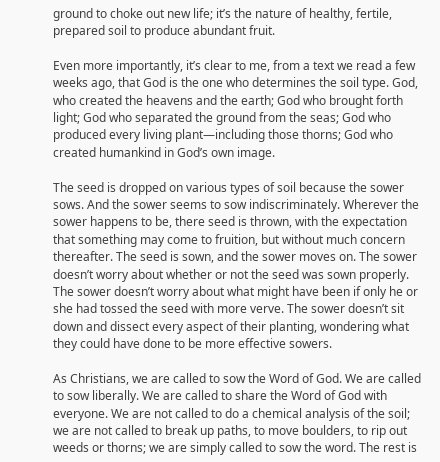ground to choke out new life; it’s the nature of healthy, fertile, prepared soil to produce abundant fruit.

Even more importantly, it’s clear to me, from a text we read a few weeks ago, that God is the one who determines the soil type. God, who created the heavens and the earth; God who brought forth light; God who separated the ground from the seas; God who produced every living plant—including those thorns; God who created humankind in God’s own image.

The seed is dropped on various types of soil because the sower sows. And the sower seems to sow indiscriminately. Wherever the sower happens to be, there seed is thrown, with the expectation that something may come to fruition, but without much concern thereafter. The seed is sown, and the sower moves on. The sower doesn’t worry about whether or not the seed was sown properly. The sower doesn’t worry about what might have been if only he or she had tossed the seed with more verve. The sower doesn’t sit down and dissect every aspect of their planting, wondering what they could have done to be more effective sowers.

As Christians, we are called to sow the Word of God. We are called to sow liberally. We are called to share the Word of God with everyone. We are not called to do a chemical analysis of the soil; we are not called to break up paths, to move boulders, to rip out weeds or thorns; we are simply called to sow the word. The rest is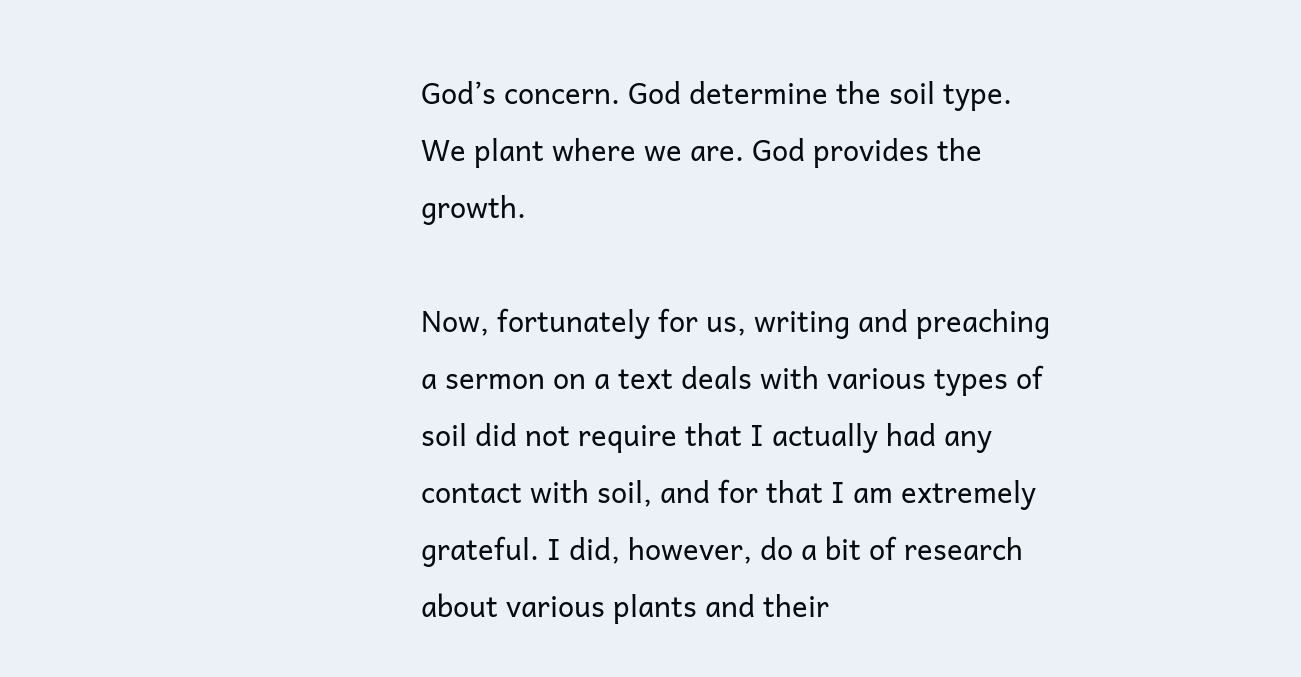God’s concern. God determine the soil type. We plant where we are. God provides the growth.

Now, fortunately for us, writing and preaching a sermon on a text deals with various types of soil did not require that I actually had any contact with soil, and for that I am extremely grateful. I did, however, do a bit of research about various plants and their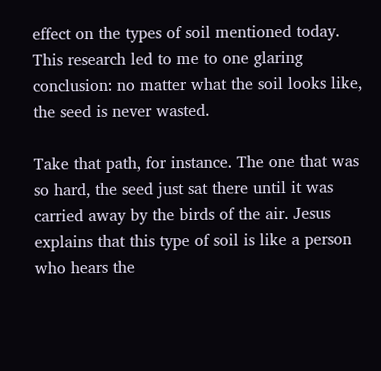effect on the types of soil mentioned today. This research led to me to one glaring conclusion: no matter what the soil looks like, the seed is never wasted.

Take that path, for instance. The one that was so hard, the seed just sat there until it was carried away by the birds of the air. Jesus explains that this type of soil is like a person who hears the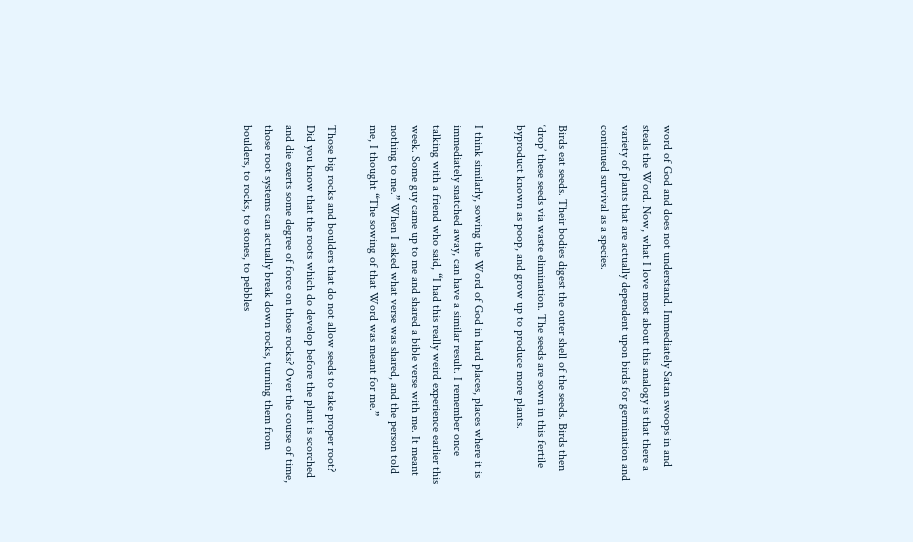word of God and does not understand. Immediately Satan swoops in and steals the Word. Now, what I love most about this analogy is that there a variety of plants that are actually dependent upon birds for germination and continued survival as a species.

Birds eat seeds. Their bodies digest the outer shell of the seeds. Birds then ‘drop’ these seeds via waste elimination. The seeds are sown in this fertile byproduct known as poop, and grow up to produce more plants.

I think similarly, sowing the Word of God in hard places, places where it is immediately snatched away, can have a similar result. I remember once talking with a friend who said, “I had this really weird experience earlier this week. Some guy came up to me and shared a bible verse with me. It meant nothing to me.” When I asked what verse was shared, and the person told me, I thought “The sowing of that Word was meant for me.”

Those big rocks and boulders that do not allow seeds to take proper root? Did you know that the roots which do develop before the plant is scorched and die exerts some degree of force on those rocks? Over the course of time, those root systems can actually break down rocks, turning them from boulders, to rocks, to stones, to pebbles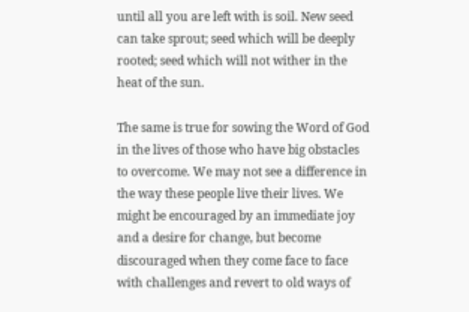until all you are left with is soil. New seed can take sprout; seed which will be deeply rooted; seed which will not wither in the heat of the sun.

The same is true for sowing the Word of God in the lives of those who have big obstacles to overcome. We may not see a difference in the way these people live their lives. We might be encouraged by an immediate joy and a desire for change, but become discouraged when they come face to face with challenges and revert to old ways of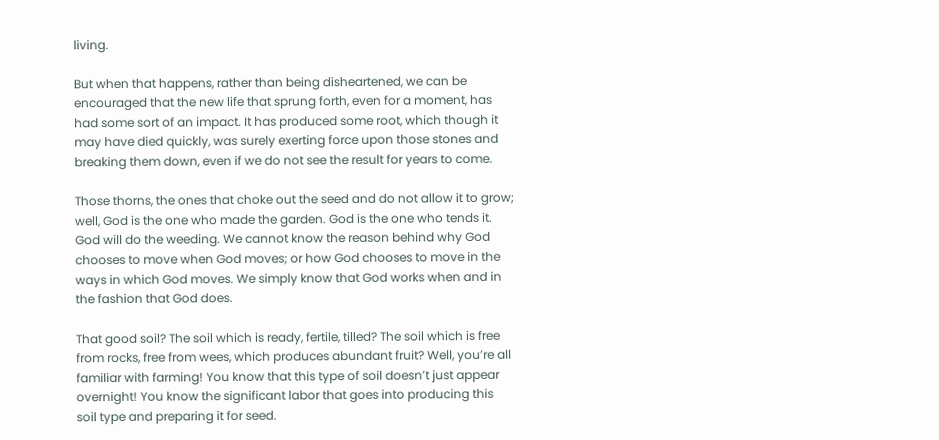living.

But when that happens, rather than being disheartened, we can be encouraged that the new life that sprung forth, even for a moment, has had some sort of an impact. It has produced some root, which though it may have died quickly, was surely exerting force upon those stones and breaking them down, even if we do not see the result for years to come.

Those thorns, the ones that choke out the seed and do not allow it to grow; well, God is the one who made the garden. God is the one who tends it. God will do the weeding. We cannot know the reason behind why God chooses to move when God moves; or how God chooses to move in the ways in which God moves. We simply know that God works when and in the fashion that God does.

That good soil? The soil which is ready, fertile, tilled? The soil which is free from rocks, free from wees, which produces abundant fruit? Well, you’re all familiar with farming! You know that this type of soil doesn’t just appear overnight! You know the significant labor that goes into producing this soil type and preparing it for seed.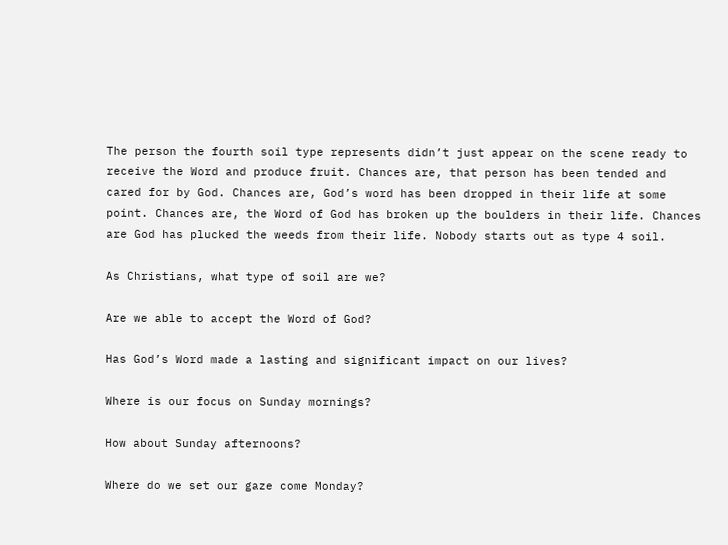The person the fourth soil type represents didn’t just appear on the scene ready to receive the Word and produce fruit. Chances are, that person has been tended and cared for by God. Chances are, God’s word has been dropped in their life at some point. Chances are, the Word of God has broken up the boulders in their life. Chances are God has plucked the weeds from their life. Nobody starts out as type 4 soil.

As Christians, what type of soil are we?

Are we able to accept the Word of God?

Has God’s Word made a lasting and significant impact on our lives?

Where is our focus on Sunday mornings?

How about Sunday afternoons?

Where do we set our gaze come Monday?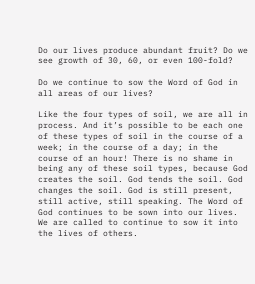Do our lives produce abundant fruit? Do we see growth of 30, 60, or even 100-fold?

Do we continue to sow the Word of God in all areas of our lives?

Like the four types of soil, we are all in process. And it’s possible to be each one of these types of soil in the course of a week; in the course of a day; in the course of an hour! There is no shame in being any of these soil types, because God creates the soil. God tends the soil. God changes the soil. God is still present, still active, still speaking. The Word of God continues to be sown into our lives. We are called to continue to sow it into the lives of others.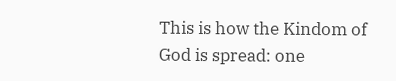This is how the Kindom of God is spread: one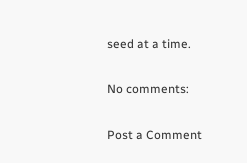seed at a time.

No comments:

Post a Comment